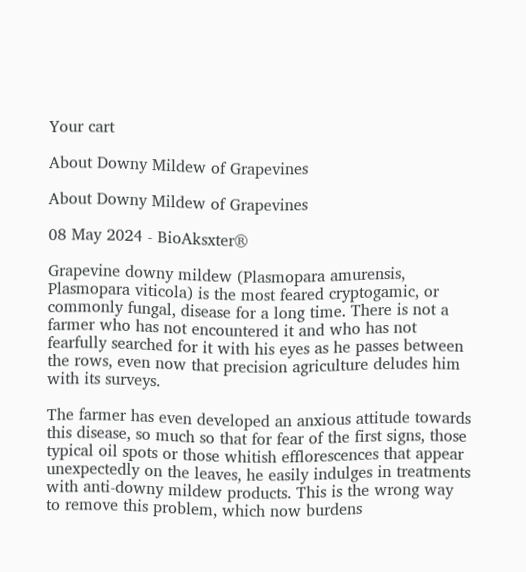Your cart

About Downy Mildew of Grapevines

About Downy Mildew of Grapevines

08 May 2024 - BioAksxter®

Grapevine downy mildew (Plasmopara amurensis, Plasmopara viticola) is the most feared cryptogamic, or commonly fungal, disease for a long time. There is not a farmer who has not encountered it and who has not fearfully searched for it with his eyes as he passes between the rows, even now that precision agriculture deludes him with its surveys.

The farmer has even developed an anxious attitude towards this disease, so much so that for fear of the first signs, those typical oil spots or those whitish efflorescences that appear unexpectedly on the leaves, he easily indulges in treatments with anti-downy mildew products. This is the wrong way to remove this problem, which now burdens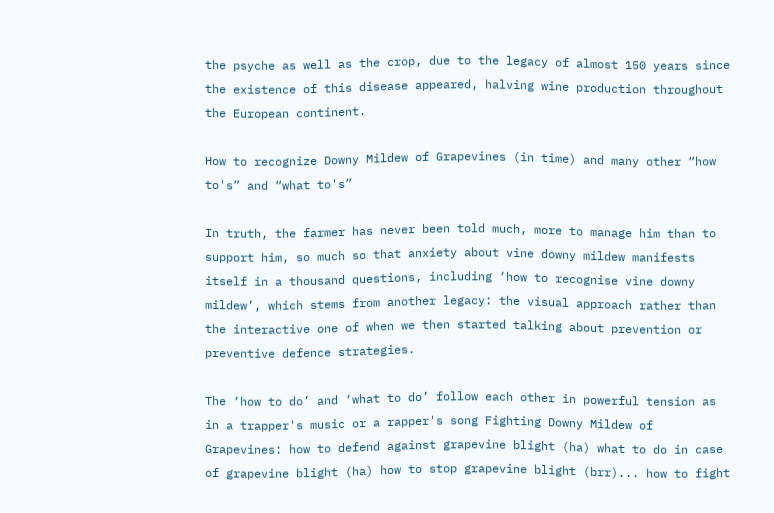the psyche as well as the crop, due to the legacy of almost 150 years since the existence of this disease appeared, halving wine production throughout the European continent.

How to recognize Downy Mildew of Grapevines (in time) and many other “how to's” and “what to's”

In truth, the farmer has never been told much, more to manage him than to support him, so much so that anxiety about vine downy mildew manifests itself in a thousand questions, including ‘how to recognise vine downy mildew’, which stems from another legacy: the visual approach rather than the interactive one of when we then started talking about prevention or preventive defence strategies.

The ‘how to do’ and ‘what to do’ follow each other in powerful tension as in a trapper's music or a rapper's song Fighting Downy Mildew of Grapevines: how to defend against grapevine blight (ha) what to do in case of grapevine blight (ha) how to stop grapevine blight (brr)... how to fight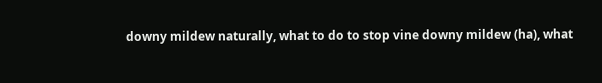downy mildew naturally, what to do to stop vine downy mildew (ha), what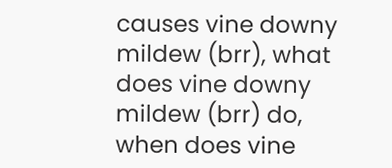causes vine downy mildew (brr), what does vine downy mildew (brr) do, when does vine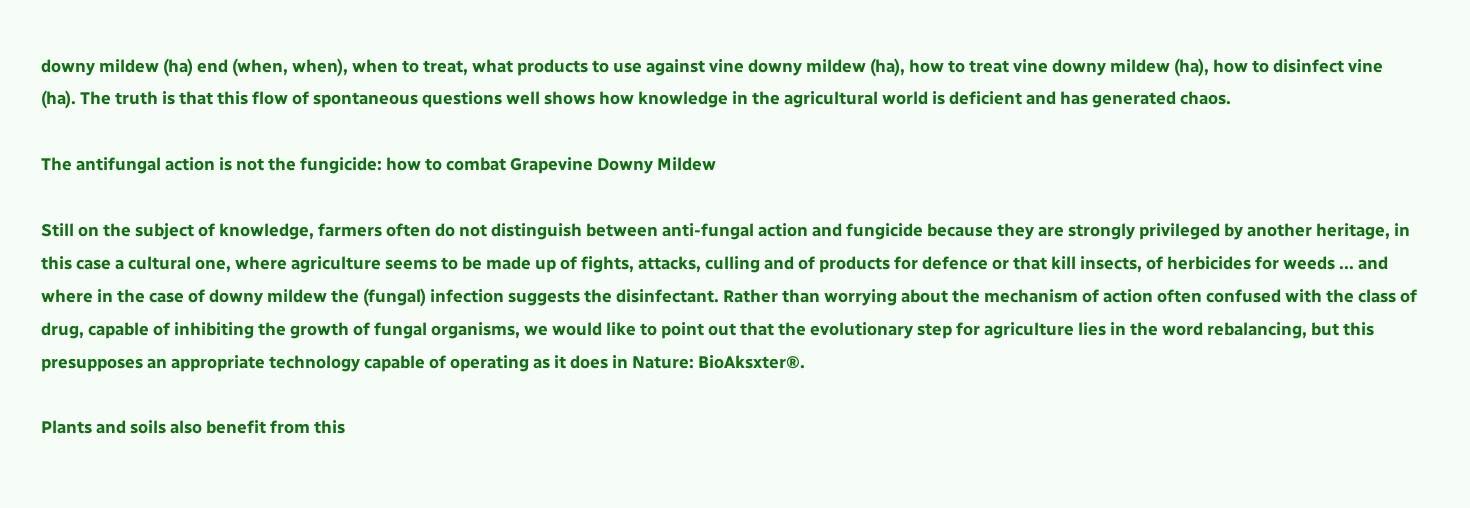downy mildew (ha) end (when, when), when to treat, what products to use against vine downy mildew (ha), how to treat vine downy mildew (ha), how to disinfect vine (ha). The truth is that this flow of spontaneous questions well shows how knowledge in the agricultural world is deficient and has generated chaos.

The antifungal action is not the fungicide: how to combat Grapevine Downy Mildew

Still on the subject of knowledge, farmers often do not distinguish between anti-fungal action and fungicide because they are strongly privileged by another heritage, in this case a cultural one, where agriculture seems to be made up of fights, attacks, culling and of products for defence or that kill insects, of herbicides for weeds ... and where in the case of downy mildew the (fungal) infection suggests the disinfectant. Rather than worrying about the mechanism of action often confused with the class of drug, capable of inhibiting the growth of fungal organisms, we would like to point out that the evolutionary step for agriculture lies in the word rebalancing, but this presupposes an appropriate technology capable of operating as it does in Nature: BioAksxter®.

Plants and soils also benefit from this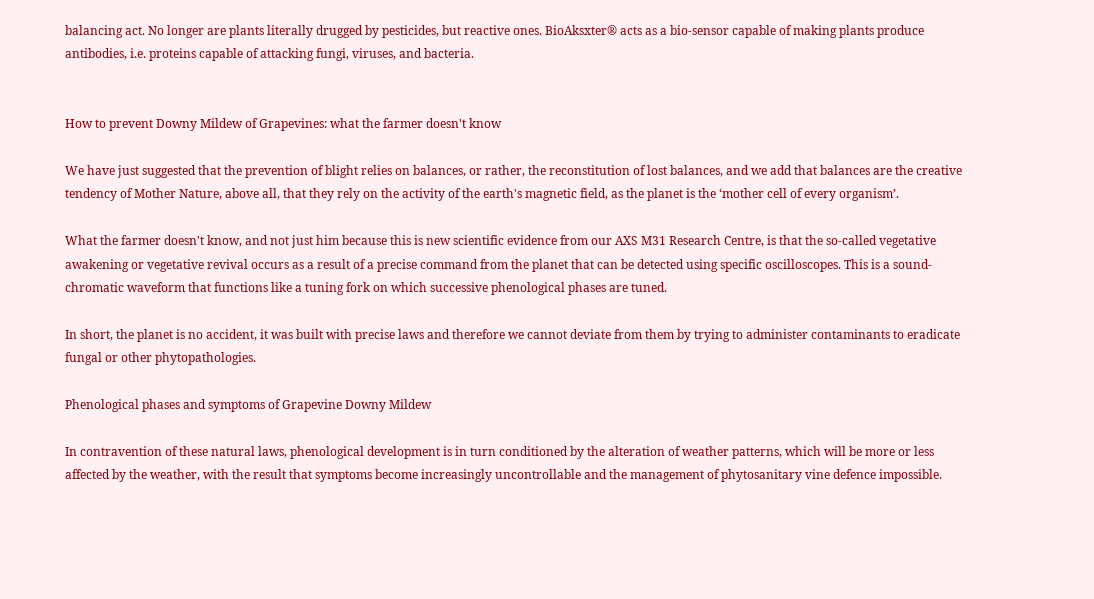balancing act. No longer are plants literally drugged by pesticides, but reactive ones. BioAksxter® acts as a bio-sensor capable of making plants produce antibodies, i.e. proteins capable of attacking fungi, viruses, and bacteria.


How to prevent Downy Mildew of Grapevines: what the farmer doesn't know

We have just suggested that the prevention of blight relies on balances, or rather, the reconstitution of lost balances, and we add that balances are the creative tendency of Mother Nature, above all, that they rely on the activity of the earth's magnetic field, as the planet is the ‘mother cell of every organism’.

What the farmer doesn't know, and not just him because this is new scientific evidence from our AXS M31 Research Centre, is that the so-called vegetative awakening or vegetative revival occurs as a result of a precise command from the planet that can be detected using specific oscilloscopes. This is a sound-chromatic waveform that functions like a tuning fork on which successive phenological phases are tuned.

In short, the planet is no accident, it was built with precise laws and therefore we cannot deviate from them by trying to administer contaminants to eradicate fungal or other phytopathologies.

Phenological phases and symptoms of Grapevine Downy Mildew

In contravention of these natural laws, phenological development is in turn conditioned by the alteration of weather patterns, which will be more or less affected by the weather, with the result that symptoms become increasingly uncontrollable and the management of phytosanitary vine defence impossible.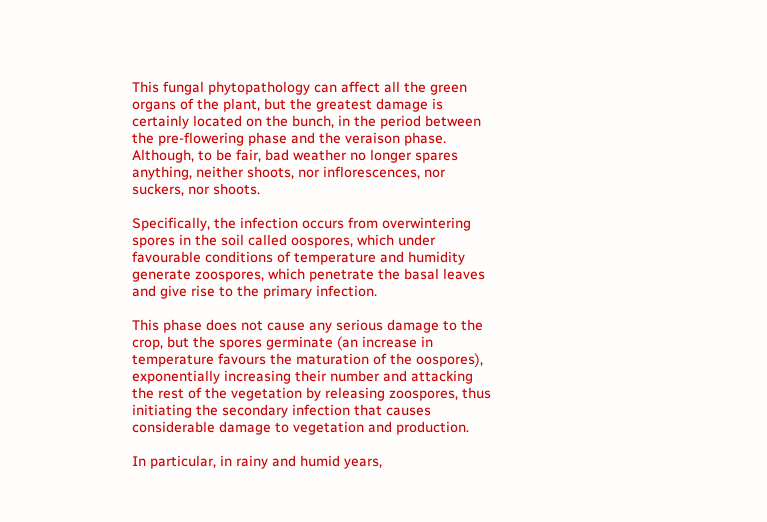This fungal phytopathology can affect all the green organs of the plant, but the greatest damage is certainly located on the bunch, in the period between the pre-flowering phase and the veraison phase. Although, to be fair, bad weather no longer spares anything, neither shoots, nor inflorescences, nor suckers, nor shoots.

Specifically, the infection occurs from overwintering spores in the soil called oospores, which under favourable conditions of temperature and humidity generate zoospores, which penetrate the basal leaves and give rise to the primary infection.

This phase does not cause any serious damage to the crop, but the spores germinate (an increase in temperature favours the maturation of the oospores), exponentially increasing their number and attacking the rest of the vegetation by releasing zoospores, thus initiating the secondary infection that causes considerable damage to vegetation and production.

In particular, in rainy and humid years,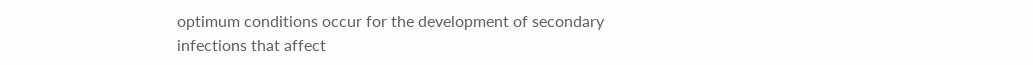optimum conditions occur for the development of secondary infections that affect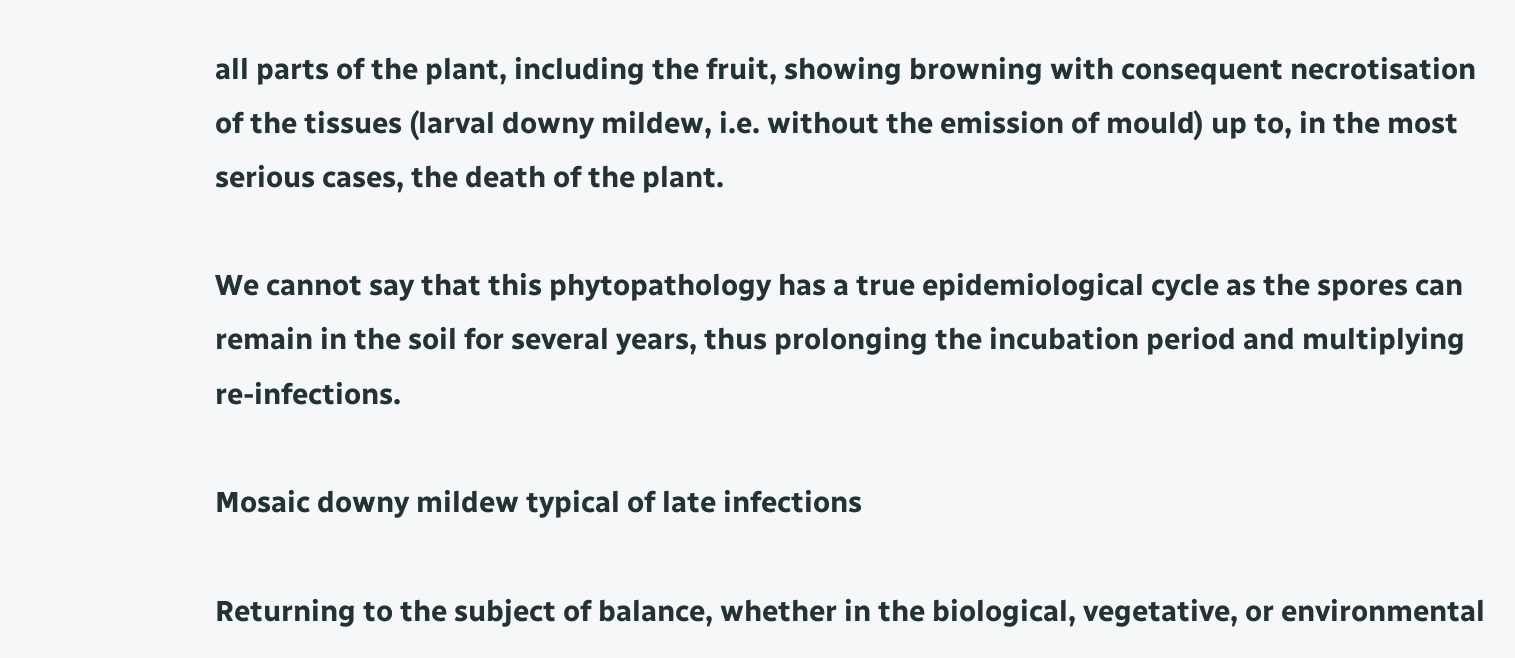all parts of the plant, including the fruit, showing browning with consequent necrotisation of the tissues (larval downy mildew, i.e. without the emission of mould) up to, in the most serious cases, the death of the plant.

We cannot say that this phytopathology has a true epidemiological cycle as the spores can remain in the soil for several years, thus prolonging the incubation period and multiplying re-infections.

Mosaic downy mildew typical of late infections

Returning to the subject of balance, whether in the biological, vegetative, or environmental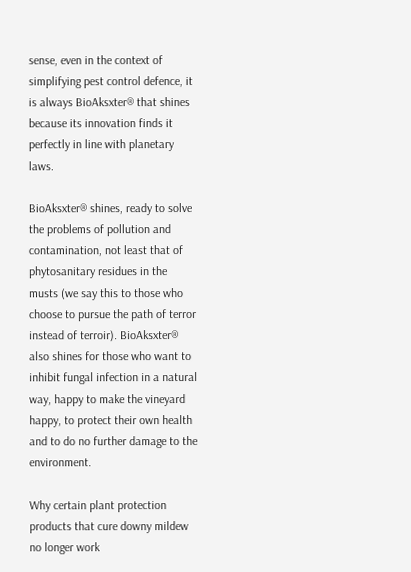sense, even in the context of simplifying pest control defence, it is always BioAksxter® that shines because its innovation finds it perfectly in line with planetary laws.

BioAksxter® shines, ready to solve the problems of pollution and contamination, not least that of phytosanitary residues in the musts (we say this to those who choose to pursue the path of terror instead of terroir). BioAksxter® also shines for those who want to inhibit fungal infection in a natural way, happy to make the vineyard happy, to protect their own health and to do no further damage to the environment.

Why certain plant protection products that cure downy mildew no longer work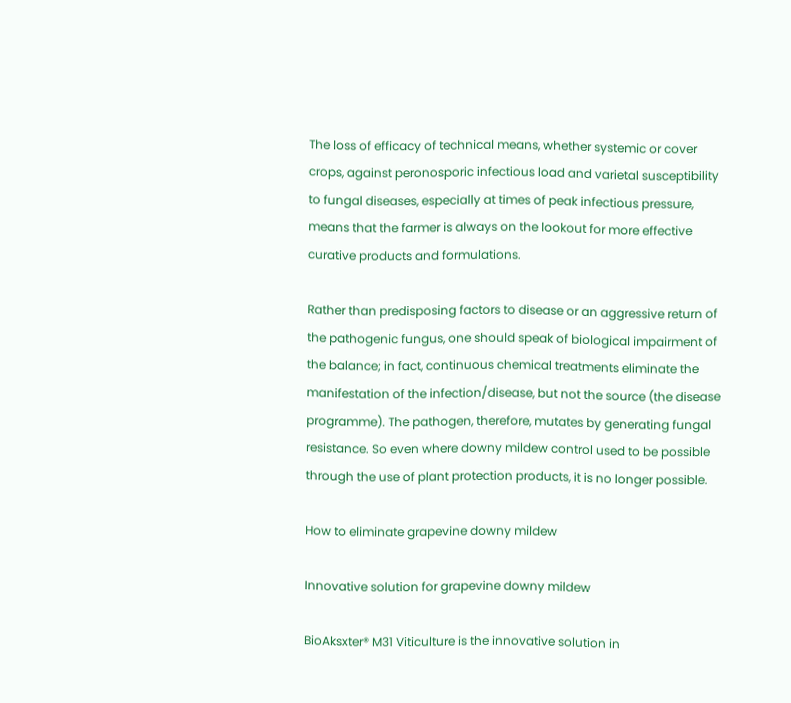The loss of efficacy of technical means, whether systemic or cover crops, against peronosporic infectious load and varietal susceptibility to fungal diseases, especially at times of peak infectious pressure, means that the farmer is always on the lookout for more effective curative products and formulations.

Rather than predisposing factors to disease or an aggressive return of the pathogenic fungus, one should speak of biological impairment of the balance; in fact, continuous chemical treatments eliminate the manifestation of the infection/disease, but not the source (the disease programme). The pathogen, therefore, mutates by generating fungal resistance. So even where downy mildew control used to be possible through the use of plant protection products, it is no longer possible.

How to eliminate grapevine downy mildew

Innovative solution for grapevine downy mildew

BioAksxter® M31 Viticulture is the innovative solution in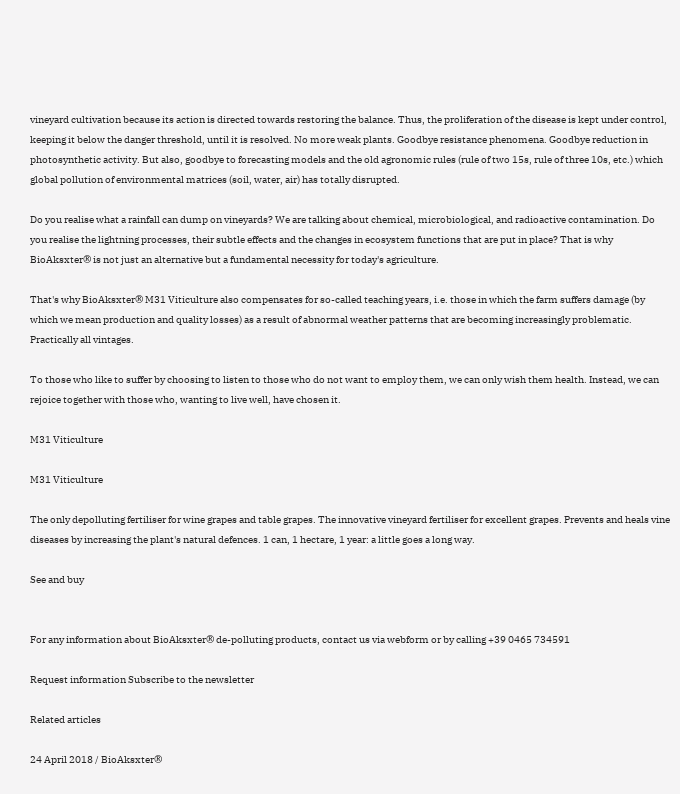vineyard cultivation because its action is directed towards restoring the balance. Thus, the proliferation of the disease is kept under control, keeping it below the danger threshold, until it is resolved. No more weak plants. Goodbye resistance phenomena. Goodbye reduction in photosynthetic activity. But also, goodbye to forecasting models and the old agronomic rules (rule of two 15s, rule of three 10s, etc.) which global pollution of environmental matrices (soil, water, air) has totally disrupted.

Do you realise what a rainfall can dump on vineyards? We are talking about chemical, microbiological, and radioactive contamination. Do you realise the lightning processes, their subtle effects and the changes in ecosystem functions that are put in place? That is why BioAksxter® is not just an alternative but a fundamental necessity for today's agriculture.

That's why BioAksxter® M31 Viticulture also compensates for so-called teaching years, i.e. those in which the farm suffers damage (by which we mean production and quality losses) as a result of abnormal weather patterns that are becoming increasingly problematic. Practically all vintages.

To those who like to suffer by choosing to listen to those who do not want to employ them, we can only wish them health. Instead, we can rejoice together with those who, wanting to live well, have chosen it.

M31 Viticulture

M31 Viticulture

The only depolluting fertiliser for wine grapes and table grapes. The innovative vineyard fertiliser for excellent grapes. Prevents and heals vine diseases by increasing the plant's natural defences. 1 can, 1 hectare, 1 year: a little goes a long way.

See and buy


For any information about BioAksxter® de-polluting products, contact us via webform or by calling +39 0465 734591

Request information Subscribe to the newsletter

Related articles

24 April 2018 / BioAksxter®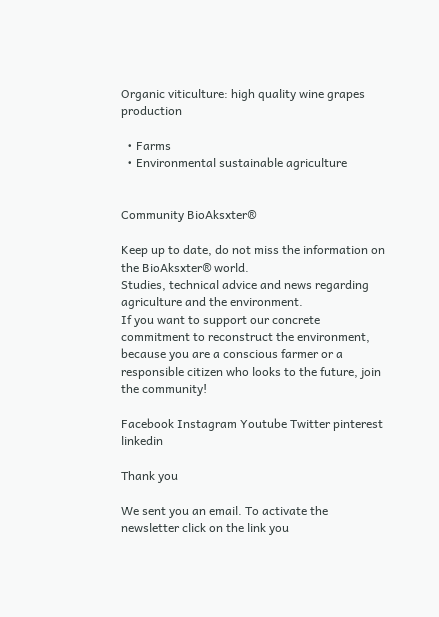Organic viticulture: high quality wine grapes production

  • Farms
  • Environmental sustainable agriculture


Community BioAksxter®

Keep up to date, do not miss the information on the BioAksxter® world.
Studies, technical advice and news regarding agriculture and the environment.
If you want to support our concrete commitment to reconstruct the environment, because you are a conscious farmer or a responsible citizen who looks to the future, join the community!

Facebook Instagram Youtube Twitter pinterest linkedin

Thank you

We sent you an email. To activate the newsletter click on the link you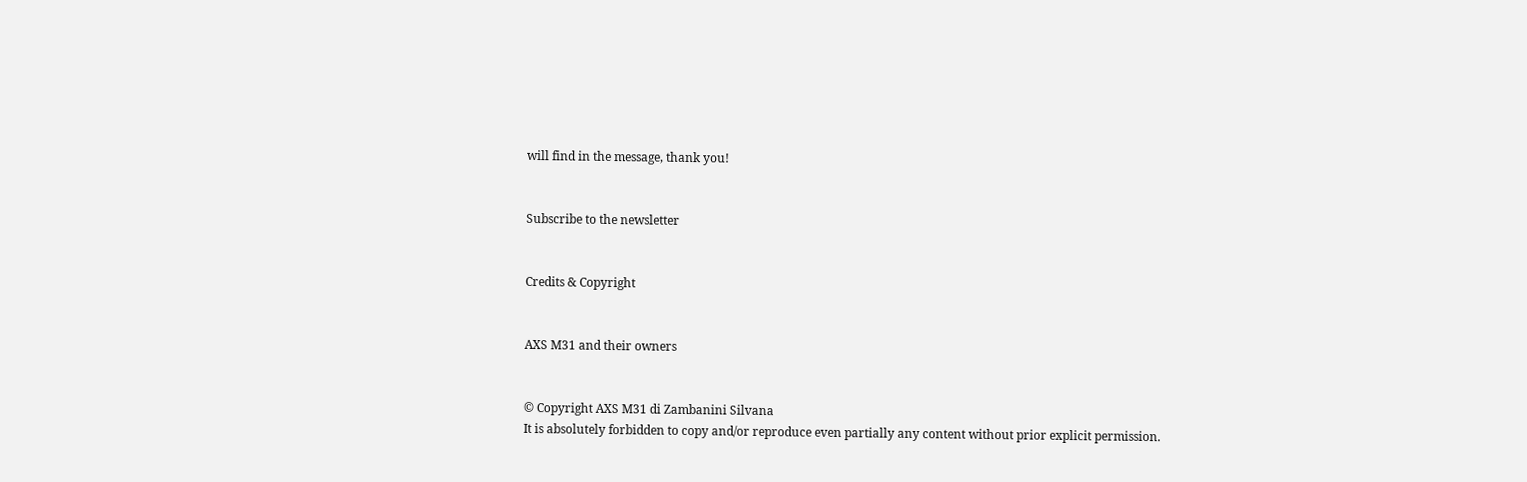will find in the message, thank you!


Subscribe to the newsletter


Credits & Copyright


AXS M31 and their owners


© Copyright AXS M31 di Zambanini Silvana
It is absolutely forbidden to copy and/or reproduce even partially any content without prior explicit permission.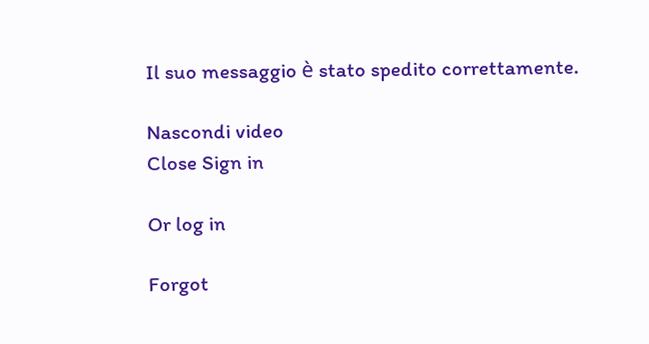Il suo messaggio è stato spedito correttamente.

Nascondi video
Close Sign in

Or log in

Forgot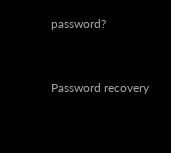password?


Password recovery